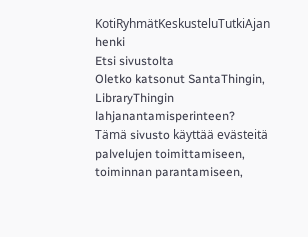KotiRyhmätKeskusteluTutkiAjan henki
Etsi sivustolta
Oletko katsonut SantaThingin, LibraryThingin lahjanantamisperinteen?
Tämä sivusto käyttää evästeitä palvelujen toimittamiseen, toiminnan parantamiseen,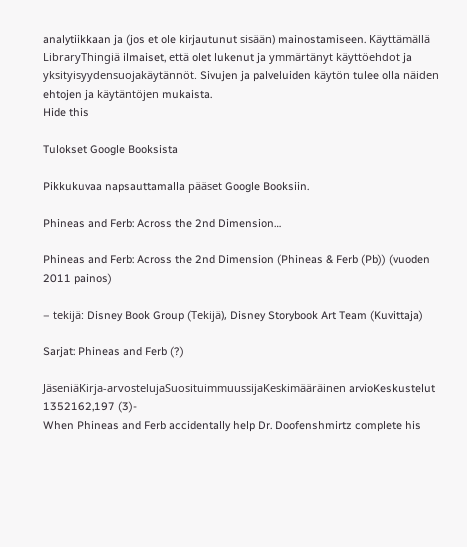analytiikkaan ja (jos et ole kirjautunut sisään) mainostamiseen. Käyttämällä LibraryThingiä ilmaiset, että olet lukenut ja ymmärtänyt käyttöehdot ja yksityisyydensuojakäytännöt. Sivujen ja palveluiden käytön tulee olla näiden ehtojen ja käytäntöjen mukaista.
Hide this

Tulokset Google Booksista

Pikkukuvaa napsauttamalla pääset Google Booksiin.

Phineas and Ferb: Across the 2nd Dimension…

Phineas and Ferb: Across the 2nd Dimension (Phineas & Ferb (Pb)) (vuoden 2011 painos)

– tekijä: Disney Book Group (Tekijä), Disney Storybook Art Team (Kuvittaja)

Sarjat: Phineas and Ferb (?)

JäseniäKirja-arvostelujaSuosituimmuussijaKeskimääräinen arvioKeskustelut
1352162,197 (3)-
When Phineas and Ferb accidentally help Dr. Doofenshmirtz complete his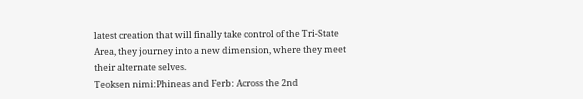latest creation that will finally take control of the Tri-State Area, they journey into a new dimension, where they meet their alternate selves.
Teoksen nimi:Phineas and Ferb: Across the 2nd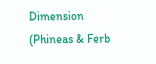Dimension (Phineas & Ferb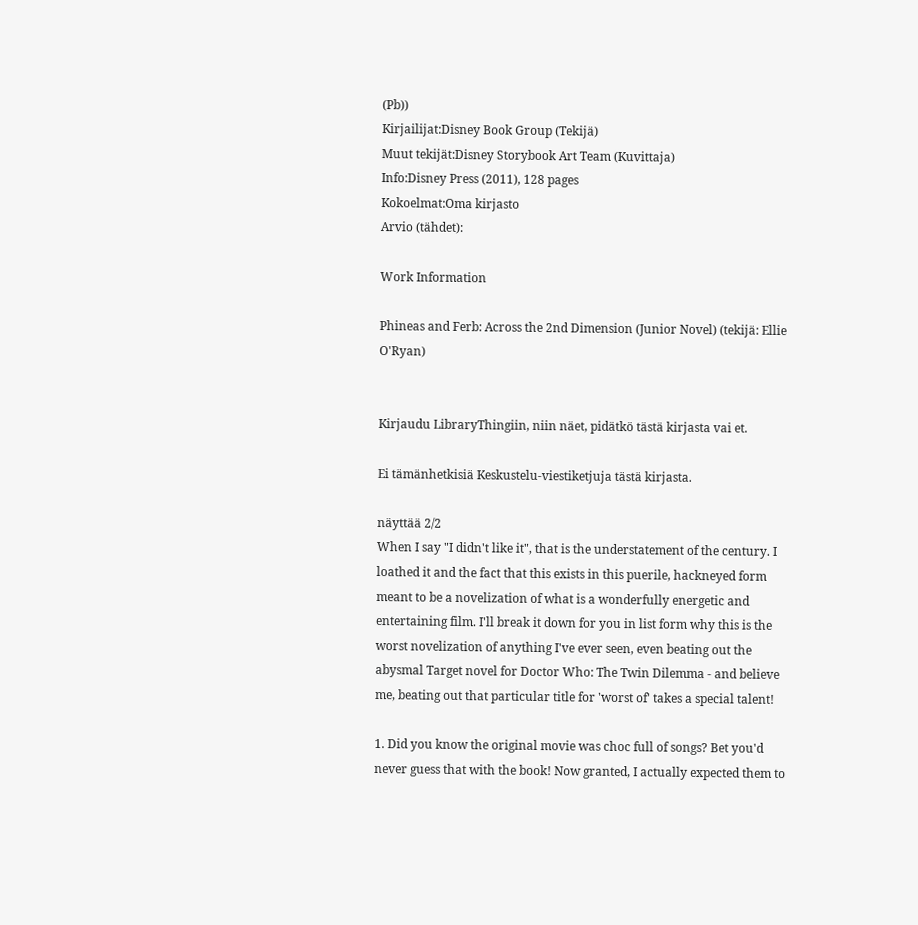(Pb))
Kirjailijat:Disney Book Group (Tekijä)
Muut tekijät:Disney Storybook Art Team (Kuvittaja)
Info:Disney Press (2011), 128 pages
Kokoelmat:Oma kirjasto
Arvio (tähdet):

Work Information

Phineas and Ferb: Across the 2nd Dimension (Junior Novel) (tekijä: Ellie O'Ryan)


Kirjaudu LibraryThingiin, niin näet, pidätkö tästä kirjasta vai et.

Ei tämänhetkisiä Keskustelu-viestiketjuja tästä kirjasta.

näyttää 2/2
When I say "I didn't like it", that is the understatement of the century. I loathed it and the fact that this exists in this puerile, hackneyed form meant to be a novelization of what is a wonderfully energetic and entertaining film. I'll break it down for you in list form why this is the worst novelization of anything I've ever seen, even beating out the abysmal Target novel for Doctor Who: The Twin Dilemma - and believe me, beating out that particular title for 'worst of' takes a special talent!

1. Did you know the original movie was choc full of songs? Bet you'd never guess that with the book! Now granted, I actually expected them to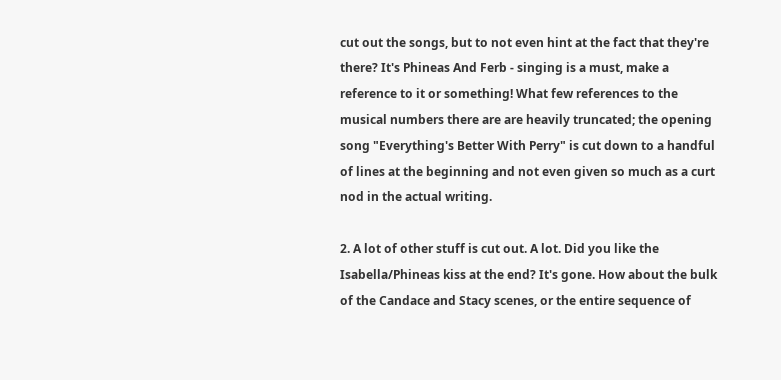cut out the songs, but to not even hint at the fact that they're there? It's Phineas And Ferb - singing is a must, make a reference to it or something! What few references to the musical numbers there are are heavily truncated; the opening song "Everything's Better With Perry" is cut down to a handful of lines at the beginning and not even given so much as a curt nod in the actual writing.

2. A lot of other stuff is cut out. A lot. Did you like the Isabella/Phineas kiss at the end? It's gone. How about the bulk of the Candace and Stacy scenes, or the entire sequence of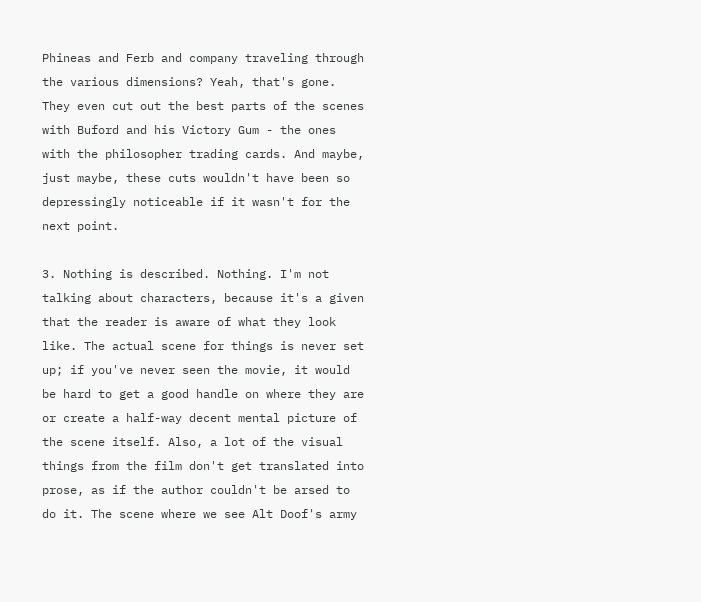Phineas and Ferb and company traveling through the various dimensions? Yeah, that's gone. They even cut out the best parts of the scenes with Buford and his Victory Gum - the ones with the philosopher trading cards. And maybe, just maybe, these cuts wouldn't have been so depressingly noticeable if it wasn't for the next point.

3. Nothing is described. Nothing. I'm not talking about characters, because it's a given that the reader is aware of what they look like. The actual scene for things is never set up; if you've never seen the movie, it would be hard to get a good handle on where they are or create a half-way decent mental picture of the scene itself. Also, a lot of the visual things from the film don't get translated into prose, as if the author couldn't be arsed to do it. The scene where we see Alt Doof's army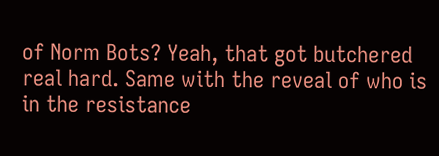of Norm Bots? Yeah, that got butchered real hard. Same with the reveal of who is in the resistance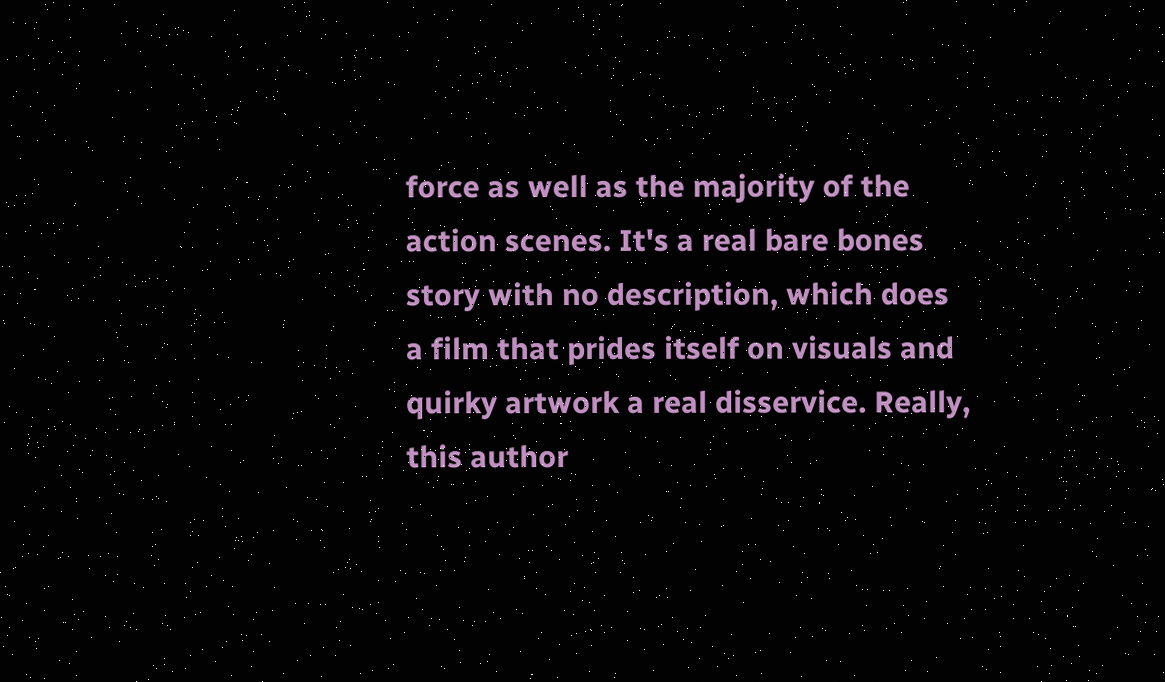force as well as the majority of the action scenes. It's a real bare bones story with no description, which does a film that prides itself on visuals and quirky artwork a real disservice. Really, this author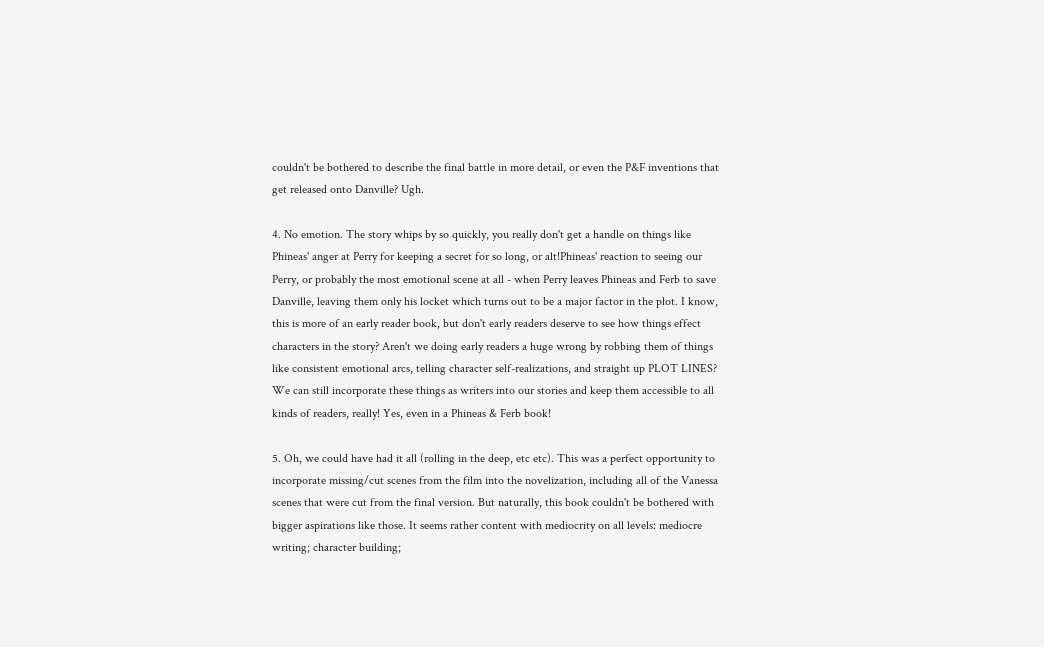couldn't be bothered to describe the final battle in more detail, or even the P&F inventions that get released onto Danville? Ugh.

4. No emotion. The story whips by so quickly, you really don't get a handle on things like Phineas' anger at Perry for keeping a secret for so long, or alt!Phineas' reaction to seeing our Perry, or probably the most emotional scene at all - when Perry leaves Phineas and Ferb to save Danville, leaving them only his locket which turns out to be a major factor in the plot. I know, this is more of an early reader book, but don't early readers deserve to see how things effect characters in the story? Aren't we doing early readers a huge wrong by robbing them of things like consistent emotional arcs, telling character self-realizations, and straight up PLOT LINES? We can still incorporate these things as writers into our stories and keep them accessible to all kinds of readers, really! Yes, even in a Phineas & Ferb book!

5. Oh, we could have had it all (rolling in the deep, etc etc). This was a perfect opportunity to incorporate missing/cut scenes from the film into the novelization, including all of the Vanessa scenes that were cut from the final version. But naturally, this book couldn't be bothered with bigger aspirations like those. It seems rather content with mediocrity on all levels: mediocre writing; character building;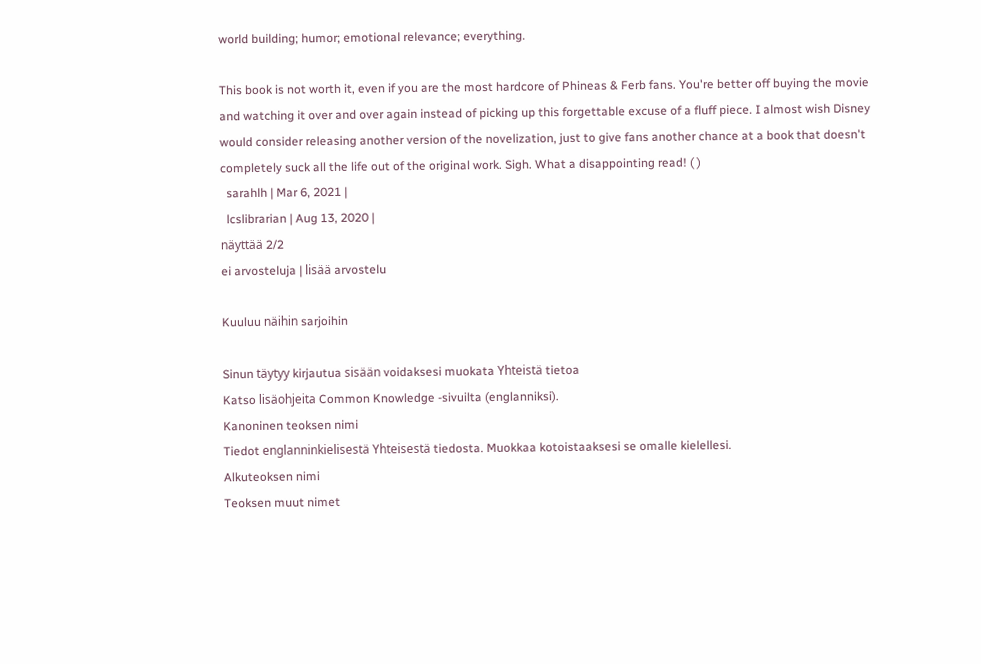world building; humor; emotional relevance; everything.

This book is not worth it, even if you are the most hardcore of Phineas & Ferb fans. You're better off buying the movie and watching it over and over again instead of picking up this forgettable excuse of a fluff piece. I almost wish Disney would consider releasing another version of the novelization, just to give fans another chance at a book that doesn't completely suck all the life out of the original work. Sigh. What a disappointing read! ( )
  sarahlh | Mar 6, 2021 |
  lcslibrarian | Aug 13, 2020 |
näyttää 2/2
ei arvosteluja | lisää arvostelu

Kuuluu näihin sarjoihin

Sinun täytyy kirjautua sisään voidaksesi muokata Yhteistä tietoa
Katso lisäohjeita Common Knowledge -sivuilta (englanniksi).
Kanoninen teoksen nimi
Tiedot englanninkielisestä Yhteisestä tiedosta. Muokkaa kotoistaaksesi se omalle kielellesi.
Alkuteoksen nimi
Teoksen muut nimet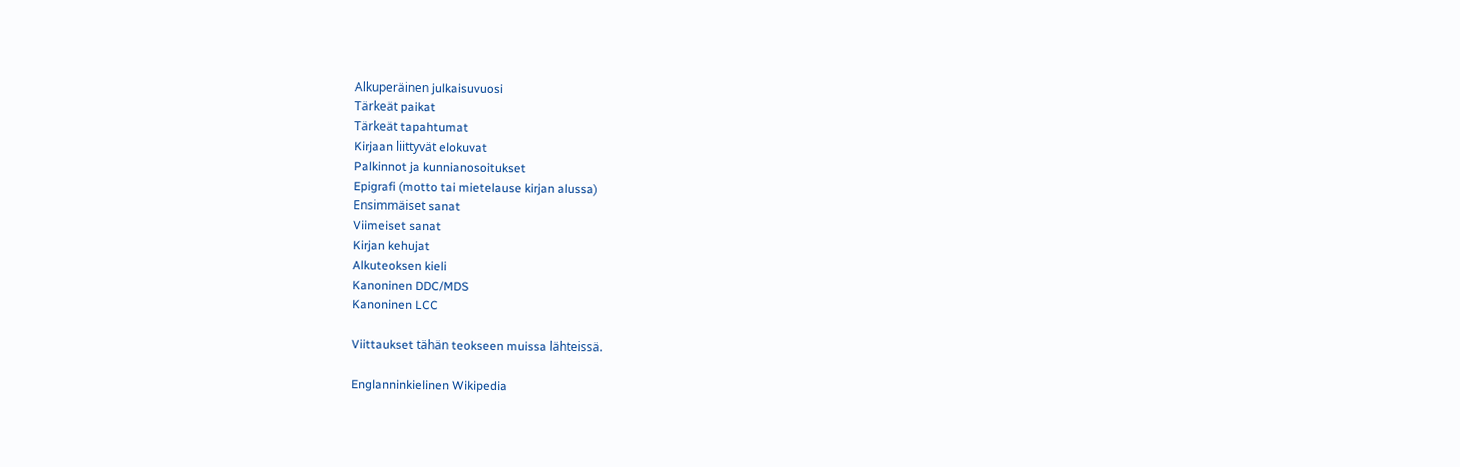Alkuperäinen julkaisuvuosi
Tärkeät paikat
Tärkeät tapahtumat
Kirjaan liittyvät elokuvat
Palkinnot ja kunnianosoitukset
Epigrafi (motto tai mietelause kirjan alussa)
Ensimmäiset sanat
Viimeiset sanat
Kirjan kehujat
Alkuteoksen kieli
Kanoninen DDC/MDS
Kanoninen LCC

Viittaukset tähän teokseen muissa lähteissä.

Englanninkielinen Wikipedia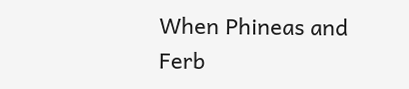When Phineas and Ferb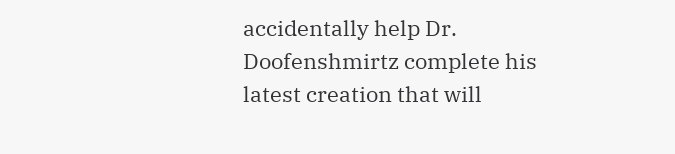accidentally help Dr. Doofenshmirtz complete his latest creation that will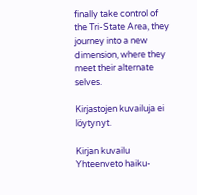finally take control of the Tri-State Area, they journey into a new dimension, where they meet their alternate selves.

Kirjastojen kuvailuja ei löytynyt.

Kirjan kuvailu
Yhteenveto haiku-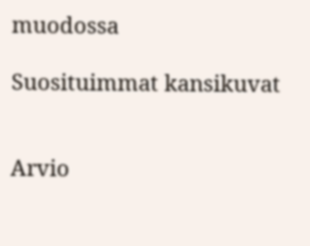muodossa

Suosituimmat kansikuvat


Arvio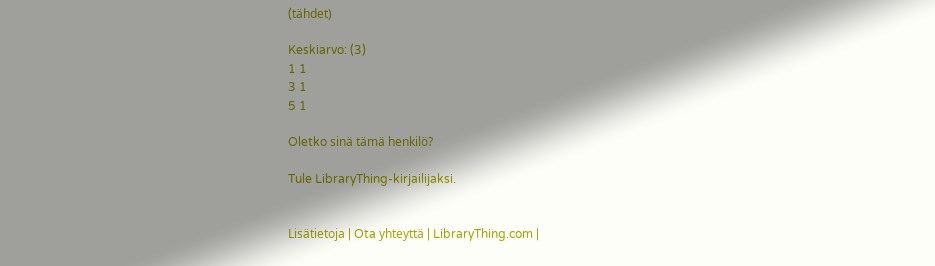(tähdet)

Keskiarvo: (3)
1 1
3 1
5 1

Oletko sinä tämä henkilö?

Tule LibraryThing-kirjailijaksi.


Lisätietoja | Ota yhteyttä | LibraryThing.com |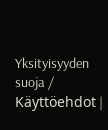Yksityisyyden suoja / Käyttöehdot |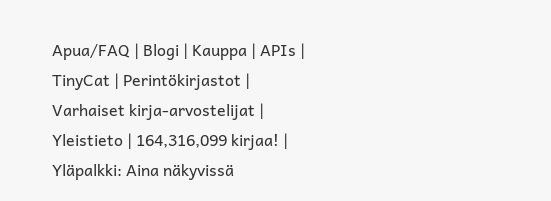Apua/FAQ | Blogi | Kauppa | APIs | TinyCat | Perintökirjastot | Varhaiset kirja-arvostelijat | Yleistieto | 164,316,099 kirjaa! | Yläpalkki: Aina näkyvissä